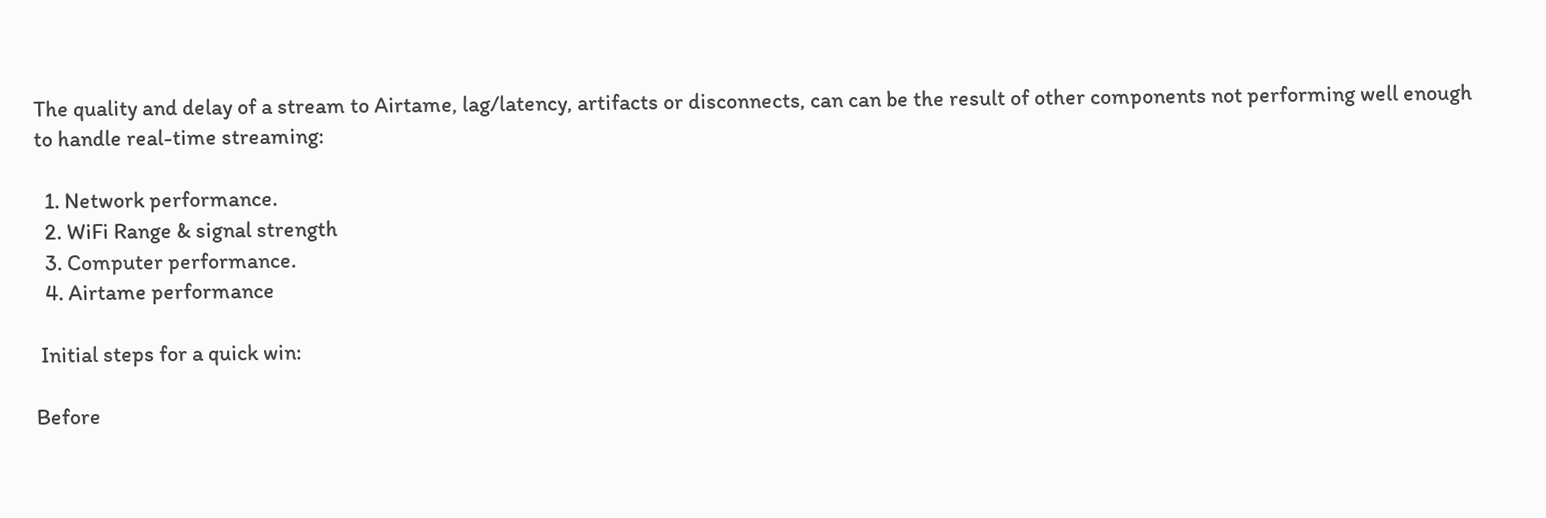The quality and delay of a stream to Airtame, lag/latency, artifacts or disconnects, can can be the result of other components not performing well enough to handle real-time streaming:

  1. Network performance.
  2. WiFi Range & signal strength
  3. Computer performance.
  4. Airtame performance

 Initial steps for a quick win:

Before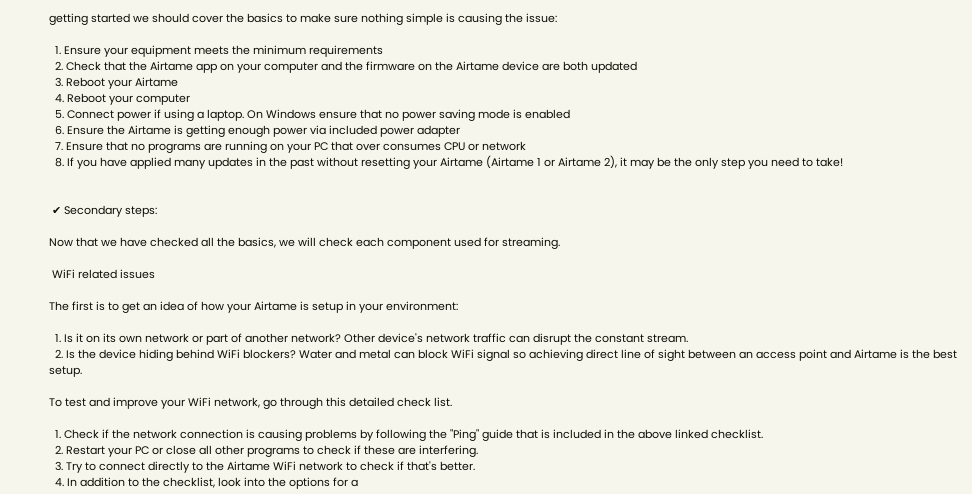getting started we should cover the basics to make sure nothing simple is causing the issue:

  1. Ensure your equipment meets the minimum requirements
  2. Check that the Airtame app on your computer and the firmware on the Airtame device are both updated
  3. Reboot your Airtame
  4. Reboot your computer
  5. Connect power if using a laptop. On Windows ensure that no power saving mode is enabled
  6. Ensure the Airtame is getting enough power via included power adapter
  7. Ensure that no programs are running on your PC that over consumes CPU or network
  8. If you have applied many updates in the past without resetting your Airtame (Airtame 1 or Airtame 2), it may be the only step you need to take!


 ✔ Secondary steps:

Now that we have checked all the basics, we will check each component used for streaming.

 WiFi related issues

The first is to get an idea of how your Airtame is setup in your environment:

  1. Is it on its own network or part of another network? Other device's network traffic can disrupt the constant stream.
  2. Is the device hiding behind WiFi blockers? Water and metal can block WiFi signal so achieving direct line of sight between an access point and Airtame is the best setup.

To test and improve your WiFi network, go through this detailed check list.

  1. Check if the network connection is causing problems by following the "Ping" guide that is included in the above linked checklist.
  2. Restart your PC or close all other programs to check if these are interfering.
  3. Try to connect directly to the Airtame WiFi network to check if that's better.
  4. In addition to the checklist, look into the options for a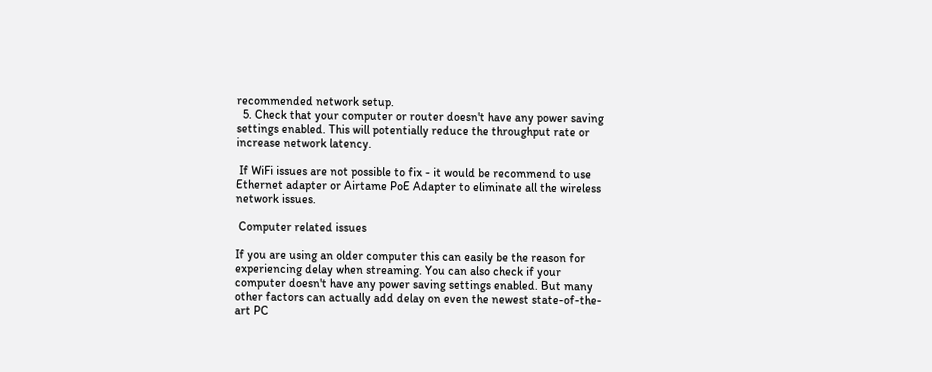recommended network setup.
  5. Check that your computer or router doesn't have any power saving settings enabled. This will potentially reduce the throughput rate or increase network latency.

 If WiFi issues are not possible to fix - it would be recommend to use Ethernet adapter or Airtame PoE Adapter to eliminate all the wireless network issues.

 Computer related issues

If you are using an older computer this can easily be the reason for experiencing delay when streaming. You can also check if your computer doesn't have any power saving settings enabled. But many other factors can actually add delay on even the newest state-of-the-art PC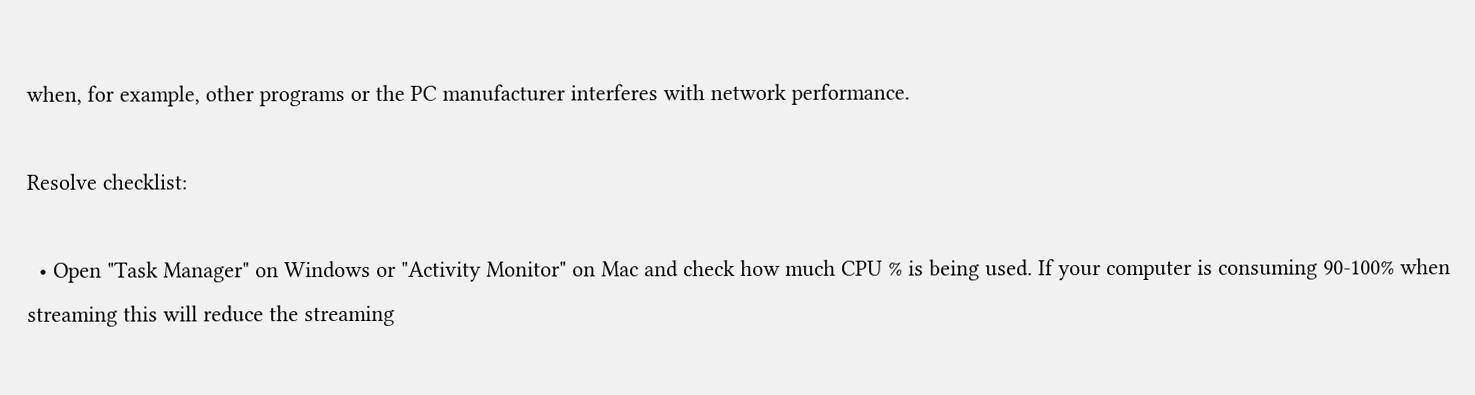when, for example, other programs or the PC manufacturer interferes with network performance.

Resolve checklist:

  • Open "Task Manager" on Windows or "Activity Monitor" on Mac and check how much CPU % is being used. If your computer is consuming 90-100% when streaming this will reduce the streaming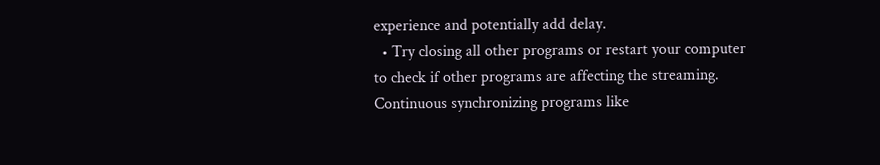experience and potentially add delay.
  • Try closing all other programs or restart your computer to check if other programs are affecting the streaming. Continuous synchronizing programs like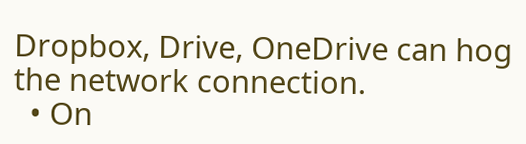Dropbox, Drive, OneDrive can hog the network connection.
  • On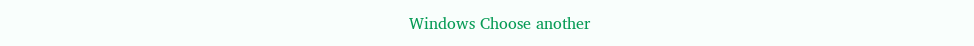Windows Choose another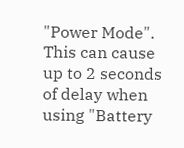"Power Mode". This can cause up to 2 seconds of delay when using "Battery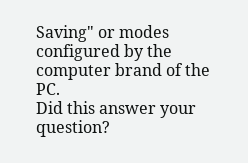Saving" or modes configured by the computer brand of the PC.
Did this answer your question?